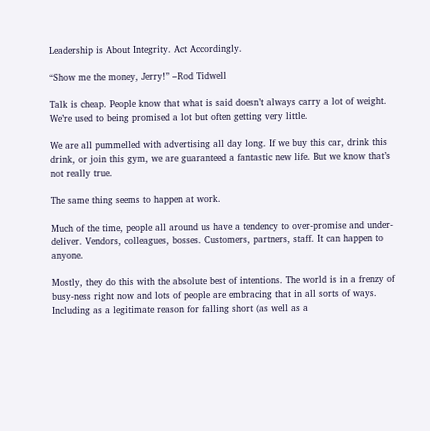Leadership is About Integrity. Act Accordingly.

“Show me the money, Jerry!” –Rod Tidwell

Talk is cheap. People know that what is said doesn’t always carry a lot of weight. We’re used to being promised a lot but often getting very little.

We are all pummelled with advertising all day long. If we buy this car, drink this drink, or join this gym, we are guaranteed a fantastic new life. But we know that’s not really true.

The same thing seems to happen at work.

Much of the time, people all around us have a tendency to over-promise and under-deliver. Vendors, colleagues, bosses. Customers, partners, staff. It can happen to anyone.

Mostly, they do this with the absolute best of intentions. The world is in a frenzy of busy-ness right now and lots of people are embracing that in all sorts of ways. Including as a legitimate reason for falling short (as well as a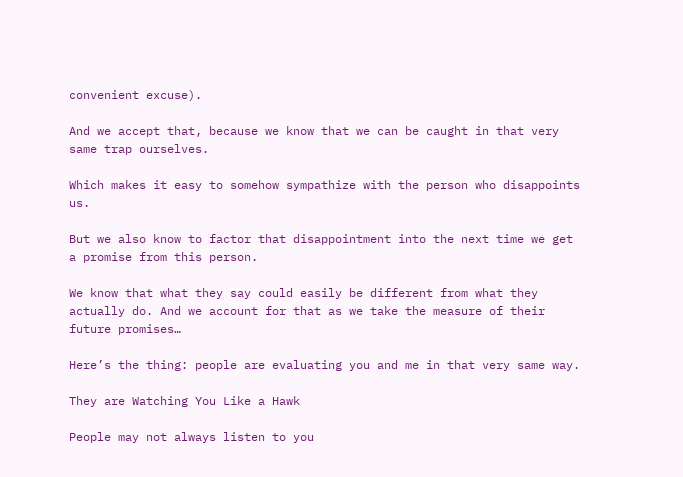convenient excuse).

And we accept that, because we know that we can be caught in that very same trap ourselves.

Which makes it easy to somehow sympathize with the person who disappoints us.

But we also know to factor that disappointment into the next time we get a promise from this person.

We know that what they say could easily be different from what they actually do. And we account for that as we take the measure of their future promises…

Here’s the thing: people are evaluating you and me in that very same way.

They are Watching You Like a Hawk

People may not always listen to you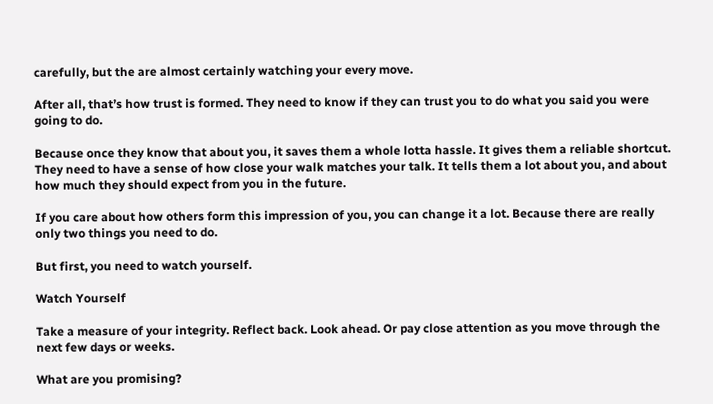carefully, but the are almost certainly watching your every move.

After all, that’s how trust is formed. They need to know if they can trust you to do what you said you were going to do.

Because once they know that about you, it saves them a whole lotta hassle. It gives them a reliable shortcut. They need to have a sense of how close your walk matches your talk. It tells them a lot about you, and about how much they should expect from you in the future.

If you care about how others form this impression of you, you can change it a lot. Because there are really only two things you need to do.

But first, you need to watch yourself.

Watch Yourself

Take a measure of your integrity. Reflect back. Look ahead. Or pay close attention as you move through the next few days or weeks.

What are you promising?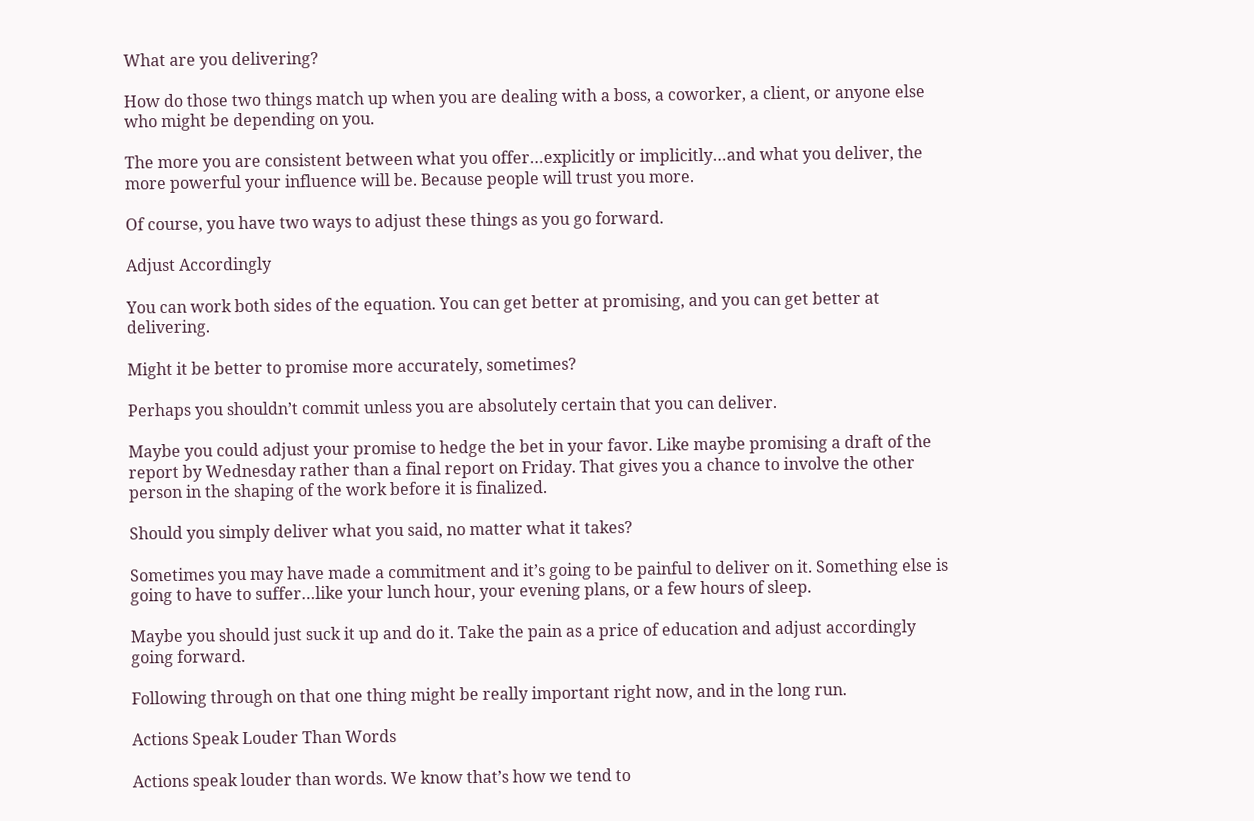What are you delivering?

How do those two things match up when you are dealing with a boss, a coworker, a client, or anyone else who might be depending on you.

The more you are consistent between what you offer…explicitly or implicitly…and what you deliver, the more powerful your influence will be. Because people will trust you more.

Of course, you have two ways to adjust these things as you go forward.

Adjust Accordingly

You can work both sides of the equation. You can get better at promising, and you can get better at delivering.

Might it be better to promise more accurately, sometimes?

Perhaps you shouldn’t commit unless you are absolutely certain that you can deliver.

Maybe you could adjust your promise to hedge the bet in your favor. Like maybe promising a draft of the report by Wednesday rather than a final report on Friday. That gives you a chance to involve the other person in the shaping of the work before it is finalized.

Should you simply deliver what you said, no matter what it takes?

Sometimes you may have made a commitment and it’s going to be painful to deliver on it. Something else is going to have to suffer…like your lunch hour, your evening plans, or a few hours of sleep.

Maybe you should just suck it up and do it. Take the pain as a price of education and adjust accordingly going forward.

Following through on that one thing might be really important right now, and in the long run.

Actions Speak Louder Than Words

Actions speak louder than words. We know that’s how we tend to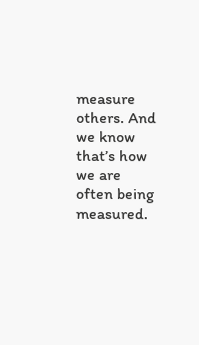measure others. And we know that’s how we are often being measured.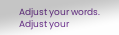Adjust your words. Adjust your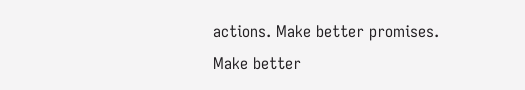actions. Make better promises. Make better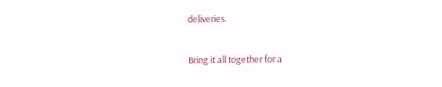deliveries.

Bring it all together for a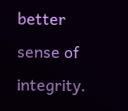better sense of integrity.